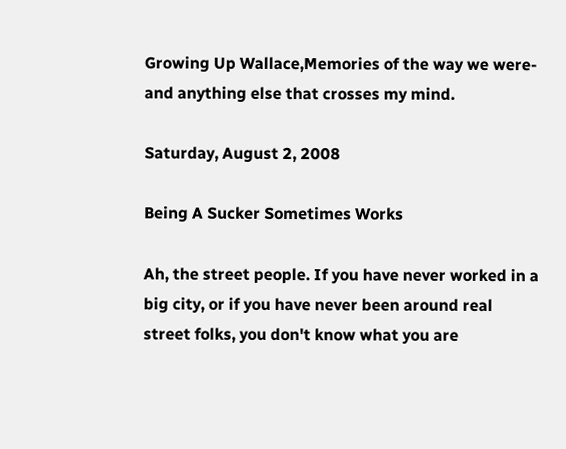Growing Up Wallace,Memories of the way we were- and anything else that crosses my mind.

Saturday, August 2, 2008

Being A Sucker Sometimes Works

Ah, the street people. If you have never worked in a big city, or if you have never been around real street folks, you don't know what you are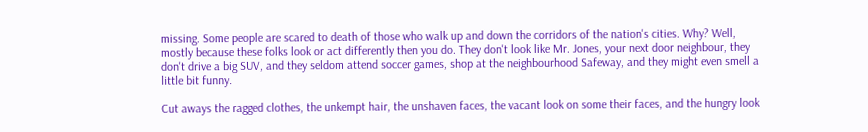missing. Some people are scared to death of those who walk up and down the corridors of the nation's cities. Why? Well, mostly because these folks look or act differently then you do. They don't look like Mr. Jones, your next door neighbour, they don't drive a big SUV, and they seldom attend soccer games, shop at the neighbourhood Safeway, and they might even smell a little bit funny.

Cut aways the ragged clothes, the unkempt hair, the unshaven faces, the vacant look on some their faces, and the hungry look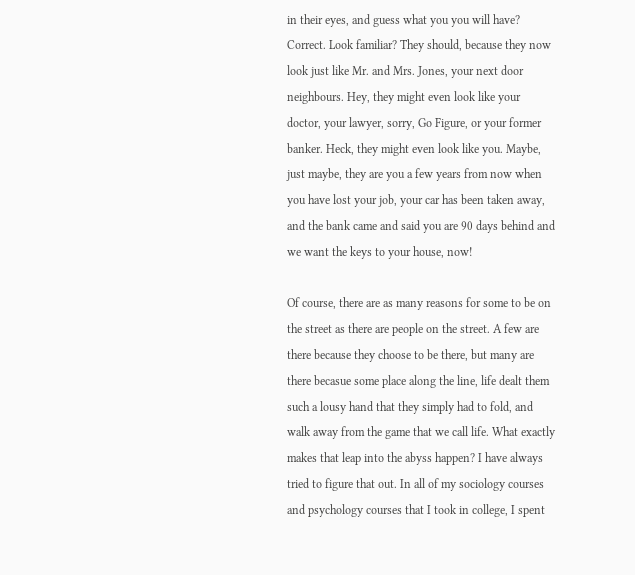in their eyes, and guess what you you will have? Correct. Look familiar? They should, because they now look just like Mr. and Mrs. Jones, your next door neighbours. Hey, they might even look like your doctor, your lawyer, sorry, Go Figure, or your former banker. Heck, they might even look like you. Maybe, just maybe, they are you a few years from now when you have lost your job, your car has been taken away, and the bank came and said you are 90 days behind and we want the keys to your house, now!

Of course, there are as many reasons for some to be on the street as there are people on the street. A few are there because they choose to be there, but many are there becasue some place along the line, life dealt them such a lousy hand that they simply had to fold, and walk away from the game that we call life. What exactly makes that leap into the abyss happen? I have always tried to figure that out. In all of my sociology courses and psychology courses that I took in college, I spent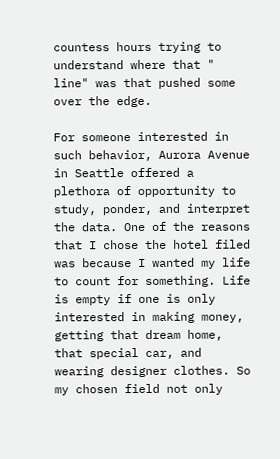countess hours trying to understand where that " line" was that pushed some over the edge.

For someone interested in such behavior, Aurora Avenue in Seattle offered a plethora of opportunity to study, ponder, and interpret the data. One of the reasons that I chose the hotel filed was because I wanted my life to count for something. Life is empty if one is only interested in making money, getting that dream home, that special car, and wearing designer clothes. So my chosen field not only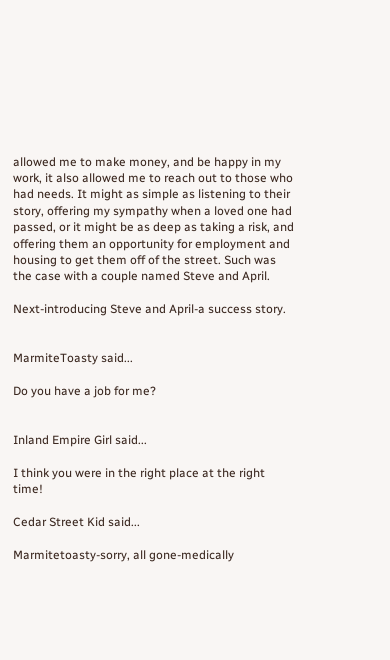allowed me to make money, and be happy in my work, it also allowed me to reach out to those who had needs. It might as simple as listening to their story, offering my sympathy when a loved one had passed, or it might be as deep as taking a risk, and offering them an opportunity for employment and housing to get them off of the street. Such was the case with a couple named Steve and April.

Next-introducing Steve and April-a success story.


MarmiteToasty said...

Do you have a job for me?


Inland Empire Girl said...

I think you were in the right place at the right time!

Cedar Street Kid said...

Marmitetoasty-sorry, all gone-medically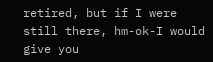retired, but if I were still there, hm-ok-I would give you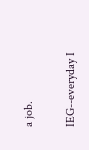a job.

IEG--everyday I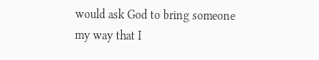would ask God to bring someone my way that I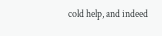cold help, and indeed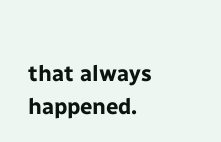that always happened.